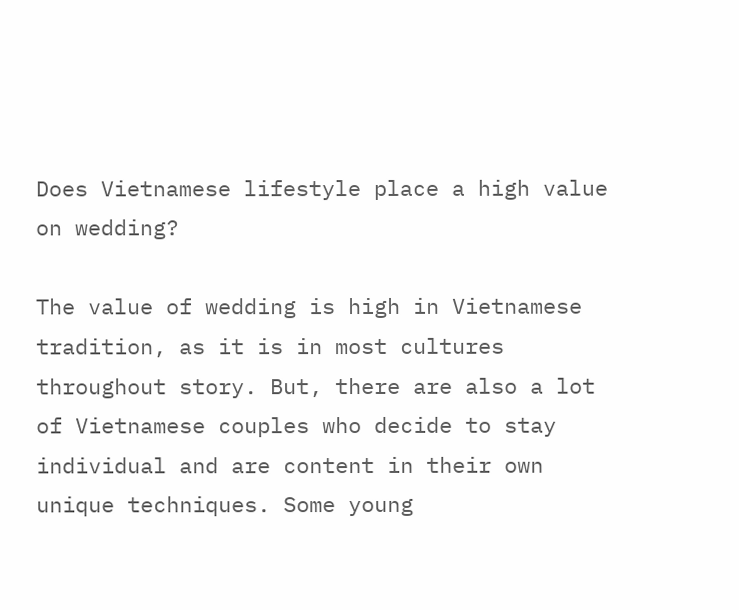Does Vietnamese lifestyle place a high value on wedding?

The value of wedding is high in Vietnamese tradition, as it is in most cultures throughout story. But, there are also a lot of Vietnamese couples who decide to stay individual and are content in their own unique techniques. Some young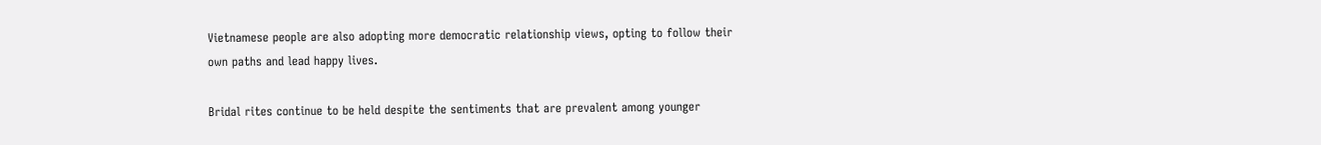Vietnamese people are also adopting more democratic relationship views, opting to follow their own paths and lead happy lives.

Bridal rites continue to be held despite the sentiments that are prevalent among younger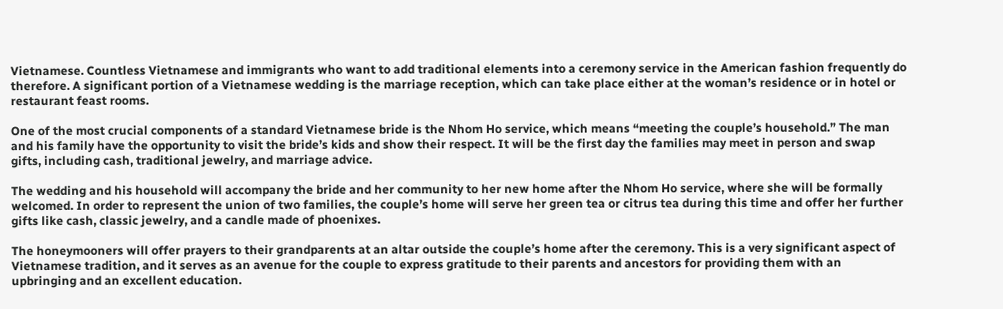Vietnamese. Countless Vietnamese and immigrants who want to add traditional elements into a ceremony service in the American fashion frequently do therefore. A significant portion of a Vietnamese wedding is the marriage reception, which can take place either at the woman’s residence or in hotel or restaurant feast rooms.

One of the most crucial components of a standard Vietnamese bride is the Nhom Ho service, which means “meeting the couple’s household.” The man and his family have the opportunity to visit the bride’s kids and show their respect. It will be the first day the families may meet in person and swap gifts, including cash, traditional jewelry, and marriage advice.

The wedding and his household will accompany the bride and her community to her new home after the Nhom Ho service, where she will be formally welcomed. In order to represent the union of two families, the couple’s home will serve her green tea or citrus tea during this time and offer her further gifts like cash, classic jewelry, and a candle made of phoenixes.

The honeymooners will offer prayers to their grandparents at an altar outside the couple’s home after the ceremony. This is a very significant aspect of Vietnamese tradition, and it serves as an avenue for the couple to express gratitude to their parents and ancestors for providing them with an upbringing and an excellent education.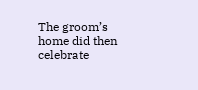The groom’s home did then celebrate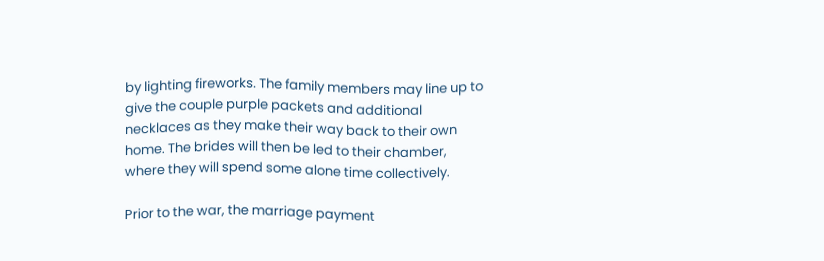by lighting fireworks. The family members may line up to give the couple purple packets and additional necklaces as they make their way back to their own home. The brides will then be led to their chamber, where they will spend some alone time collectively.

Prior to the war, the marriage payment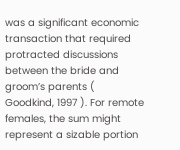was a significant economic transaction that required protracted discussions between the bride and groom’s parents ( Goodkind, 1997 ). For remote females, the sum might represent a sizable portion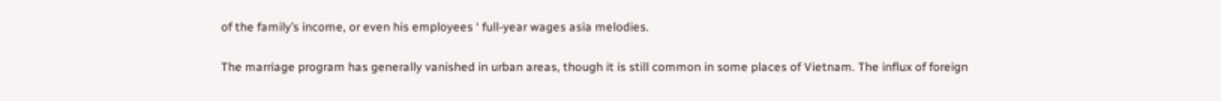of the family’s income, or even his employees ‘ full-year wages asia melodies.

The marriage program has generally vanished in urban areas, though it is still common in some places of Vietnam. The influx of foreign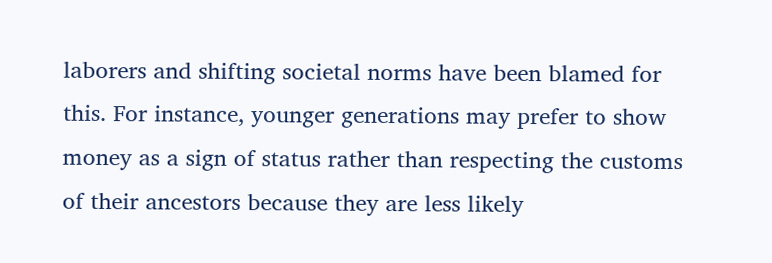laborers and shifting societal norms have been blamed for this. For instance, younger generations may prefer to show money as a sign of status rather than respecting the customs of their ancestors because they are less likely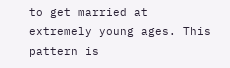to get married at extremely young ages. This pattern is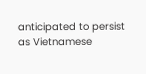anticipated to persist as Vietnamese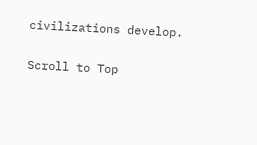civilizations develop.

Scroll to Top